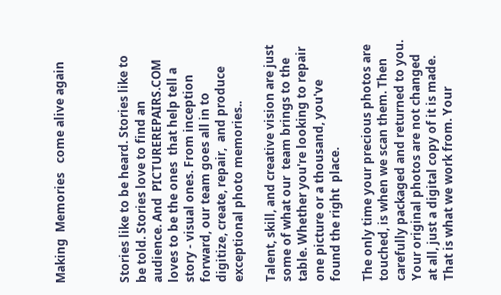Making  Memories   come alive again



Stories like to be heard. Stories like to be told. Stories love to find an audience. And  PICTUREREPAIRS.COM  loves to be the ones  that help tell a  story - visual ones. From inception forward, our team goes all in to digitize, create, repair,  and produce exceptional photo memories..

Talent, skill, and creative vision are just some of what our  team brings to the table. Whether you're looking to repair one picture or a thousand, you've found the right  place.

The only time your precious photos are touched, is when we scan them. Then carefully packaged and returned to you. Your original photos are not changed at all, just a digital copy of it is made. That is what we work from. Your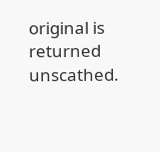original is returned unscathed.